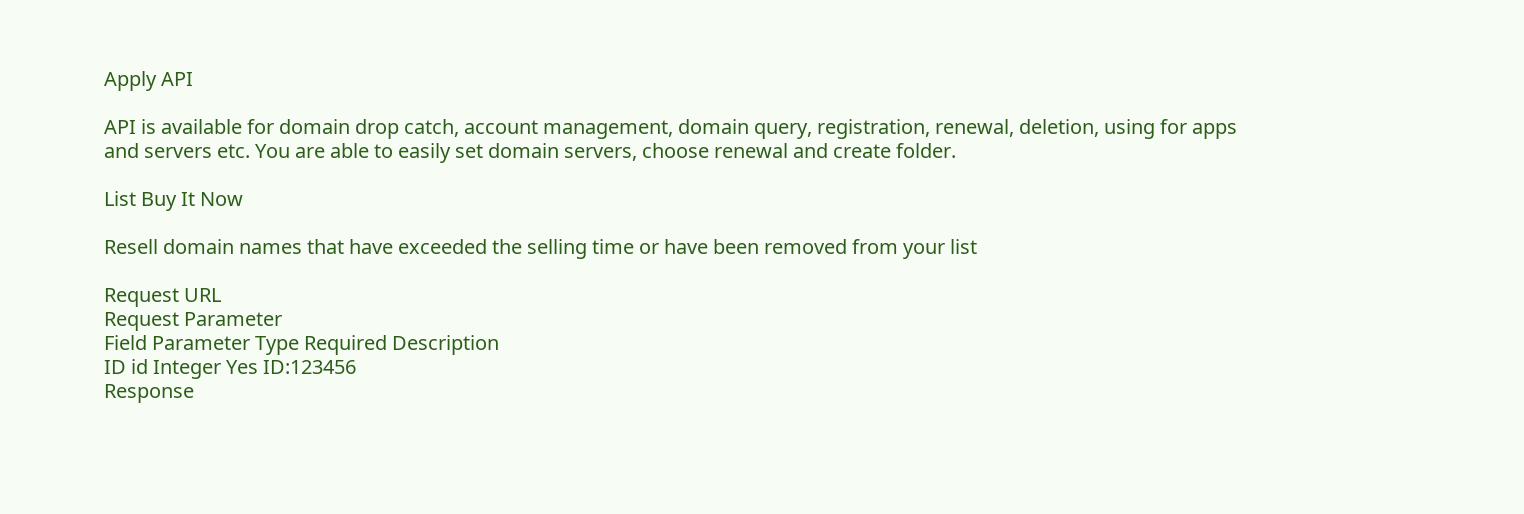Apply API

API is available for domain drop catch, account management, domain query, registration, renewal, deletion, using for apps and servers etc. You are able to easily set domain servers, choose renewal and create folder.

List Buy It Now

Resell domain names that have exceeded the selling time or have been removed from your list

Request URL
Request Parameter
Field Parameter Type Required Description
ID id Integer Yes ID:123456
Response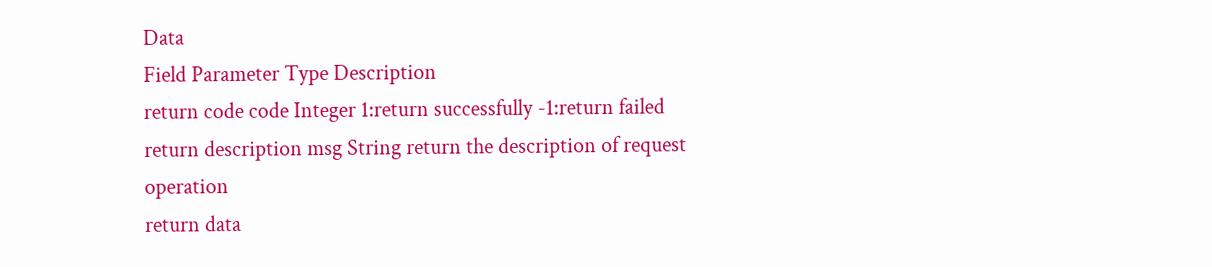Data
Field Parameter Type Description
return code code Integer 1:return successfully -1:return failed
return description msg String return the description of request operation
return data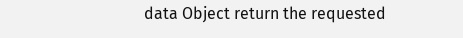data Object return the requested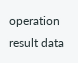operation result data